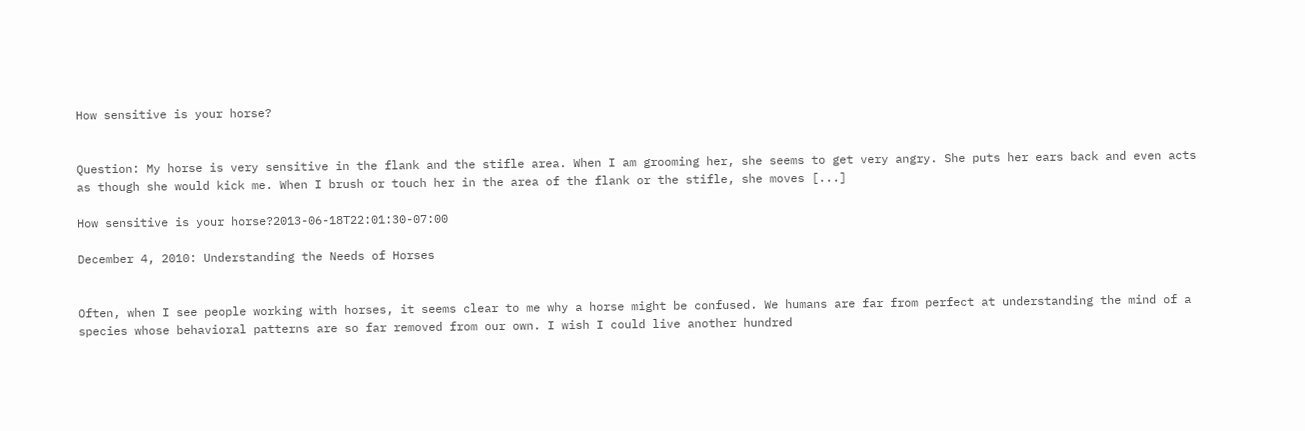How sensitive is your horse?


Question: My horse is very sensitive in the flank and the stifle area. When I am grooming her, she seems to get very angry. She puts her ears back and even acts as though she would kick me. When I brush or touch her in the area of the flank or the stifle, she moves [...]

How sensitive is your horse?2013-06-18T22:01:30-07:00

December 4, 2010: Understanding the Needs of Horses


Often, when I see people working with horses, it seems clear to me why a horse might be confused. We humans are far from perfect at understanding the mind of a species whose behavioral patterns are so far removed from our own. I wish I could live another hundred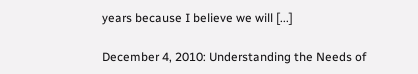years because I believe we will [...]

December 4, 2010: Understanding the Needs of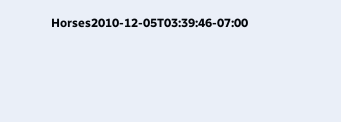Horses2010-12-05T03:39:46-07:00